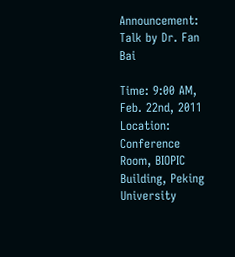Announcement: Talk by Dr. Fan Bai

Time: 9:00 AM, Feb. 22nd, 2011
Location: Conference Room, BIOPIC Building, Peking University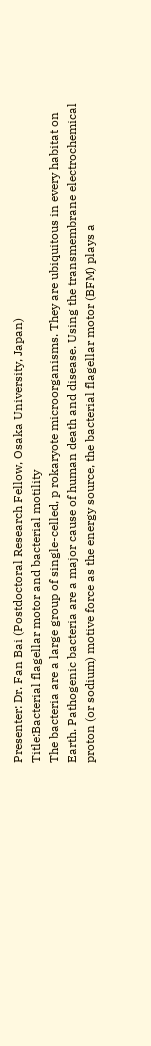Presenter: Dr. Fan Bai (Postdoctoral Research Fellow, Osaka University, Japan)
Title:Bacterial flagellar motor and bacterial motility
The bacteria are a large group of single-celled, p rokaryote microorganisms. They are ubiquitous in every habitat on Earth. Pathogenic bacteria are a major cause of human death and disease. Using the transmembrane electrochemical proton (or sodium) motive force as the energy source, the bacterial flagellar motor (BFM) plays a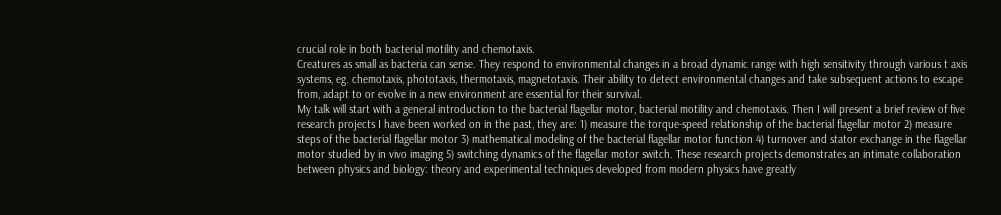crucial role in both bacterial motility and chemotaxis.
Creatures as small as bacteria can sense. They respond to environmental changes in a broad dynamic range with high sensitivity through various t axis systems, eg. chemotaxis, phototaxis, thermotaxis, magnetotaxis. Their ability to detect environmental changes and take subsequent actions to escape from, adapt to or evolve in a new environment are essential for their survival.
My talk will start with a general introduction to the bacterial flagellar motor, bacterial motility and chemotaxis. Then I will present a brief review of five research projects I have been worked on in the past, they are: 1) measure the torque-speed relationship of the bacterial flagellar motor 2) measure steps of the bacterial flagellar motor 3) mathematical modeling of the bacterial flagellar motor function 4) turnover and stator exchange in the flagellar motor studied by in vivo imaging 5) switching dynamics of the flagellar motor switch. These research projects demonstrates an intimate collaboration between physics and biology: theory and experimental techniques developed from modern physics have greatly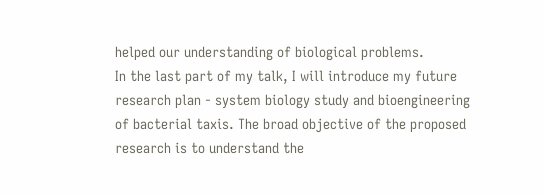helped our understanding of biological problems.
In the last part of my talk, I will introduce my future research plan - system biology study and bioengineering of bacterial taxis. The broad objective of the proposed research is to understand the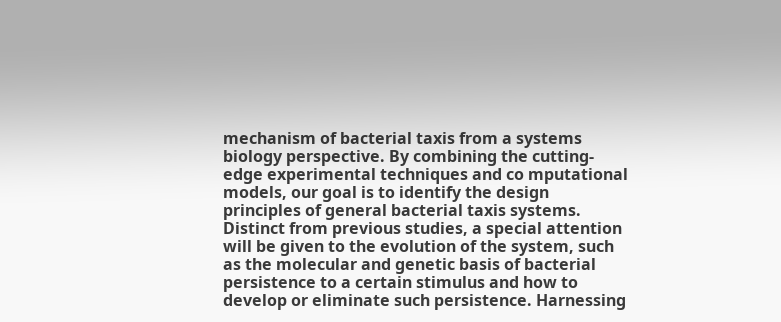mechanism of bacterial taxis from a systems biology perspective. By combining the cutting-edge experimental techniques and co mputational models, our goal is to identify the design principles of general bacterial taxis systems. Distinct from previous studies, a special attention will be given to the evolution of the system, such as the molecular and genetic basis of bacterial persistence to a certain stimulus and how to develop or eliminate such persistence. Harnessing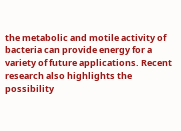the metabolic and motile activity of bacteria can provide energy for a variety of future applications. Recent research also highlights the possibility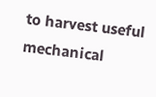to harvest useful mechanical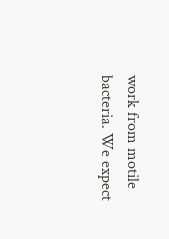work from motile bacteria. We expect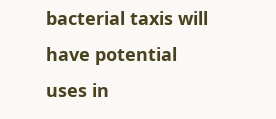bacterial taxis will have potential uses in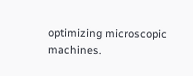optimizing microscopic machines.